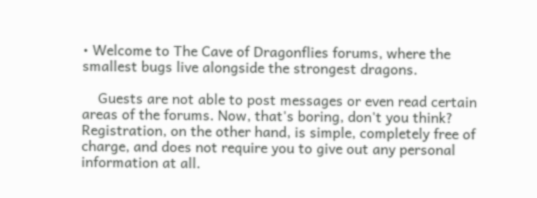• Welcome to The Cave of Dragonflies forums, where the smallest bugs live alongside the strongest dragons.

    Guests are not able to post messages or even read certain areas of the forums. Now, that's boring, don't you think? Registration, on the other hand, is simple, completely free of charge, and does not require you to give out any personal information at all.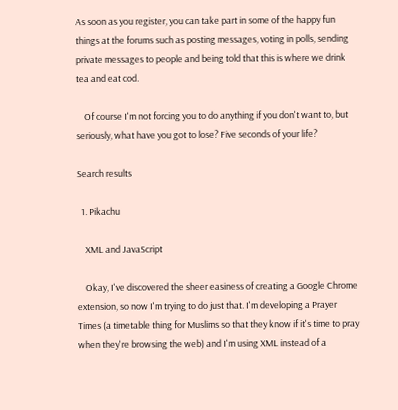As soon as you register, you can take part in some of the happy fun things at the forums such as posting messages, voting in polls, sending private messages to people and being told that this is where we drink tea and eat cod.

    Of course I'm not forcing you to do anything if you don't want to, but seriously, what have you got to lose? Five seconds of your life?

Search results

  1. Pikachu

    XML and JavaScript

    Okay, I've discovered the sheer easiness of creating a Google Chrome extension, so now I'm trying to do just that. I'm developing a Prayer Times (a timetable thing for Muslims so that they know if it's time to pray when they're browsing the web) and I'm using XML instead of a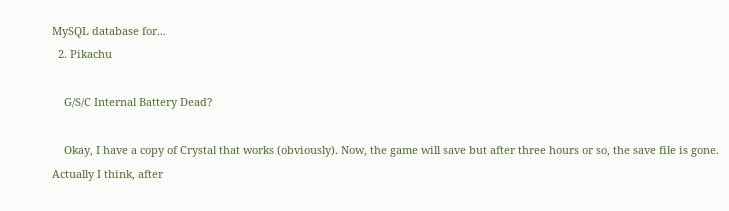MySQL database for...
  2. Pikachu

    G/S/C Internal Battery Dead?

    Okay, I have a copy of Crystal that works (obviously). Now, the game will save but after three hours or so, the save file is gone. Actually I think, after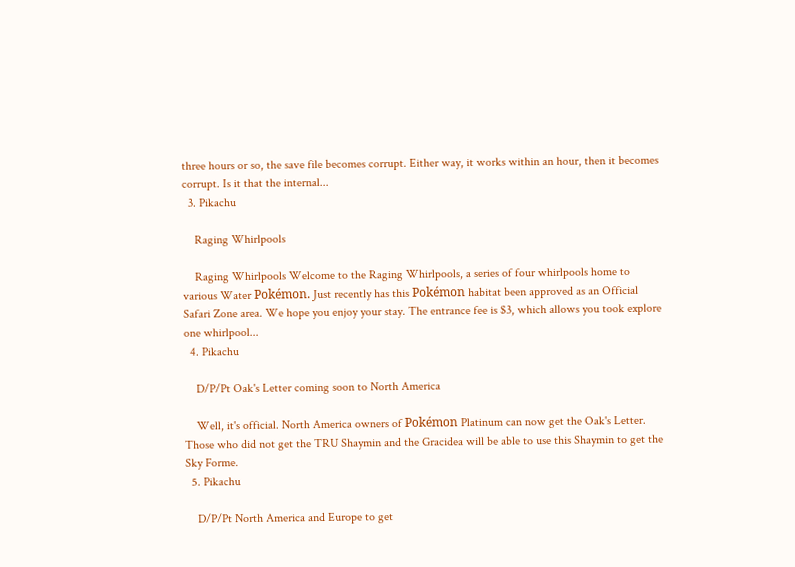three hours or so, the save file becomes corrupt. Either way, it works within an hour, then it becomes corrupt. Is it that the internal...
  3. Pikachu

    Raging Whirlpools

    Raging Whirlpools Welcome to the Raging Whirlpools, a series of four whirlpools home to various Water Pokémon. Just recently has this Pokémon habitat been approved as an Official Safari Zone area. We hope you enjoy your stay. The entrance fee is $3, which allows you took explore one whirlpool...
  4. Pikachu

    D/P/Pt Oak's Letter coming soon to North America

    Well, it's official. North America owners of Pokémon Platinum can now get the Oak's Letter. Those who did not get the TRU Shaymin and the Gracidea will be able to use this Shaymin to get the Sky Forme.
  5. Pikachu

    D/P/Pt North America and Europe to get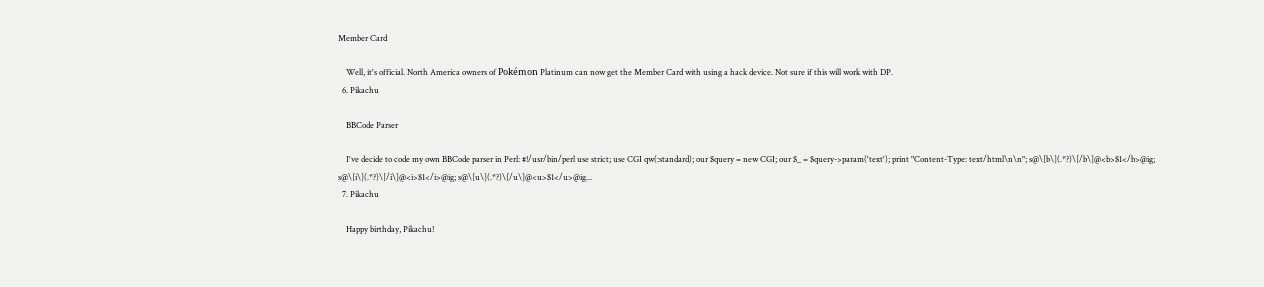Member Card

    Well, it's official. North America owners of Pokémon Platinum can now get the Member Card with using a hack device. Not sure if this will work with DP.
  6. Pikachu

    BBCode Parser

    I've decide to code my own BBCode parser in Perl: #!/usr/bin/perl use strict; use CGI qw(:standard); our $query = new CGI; our $_ = $query->param('text'); print "Content-Type: text/html\n\n"; s@\[b\](.*?)\[/b\]@<b>$1</b>@ig; s@\[i\](.*?)\[/i\]@<i>$1</i>@ig; s@\[u\](.*?)\[/u\]@<u>$1</u>@ig...
  7. Pikachu

    Happy birthday, Pikachu!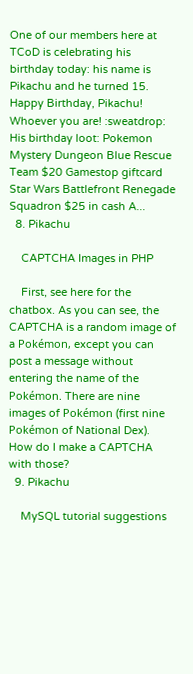One of our members here at TCoD is celebrating his birthday today: his name is Pikachu and he turned 15. Happy Birthday, Pikachu! Whoever you are! :sweatdrop: His birthday loot: Pokemon Mystery Dungeon Blue Rescue Team $20 Gamestop giftcard Star Wars Battlefront Renegade Squadron $25 in cash A...
  8. Pikachu

    CAPTCHA Images in PHP

    First, see here for the chatbox. As you can see, the CAPTCHA is a random image of a Pokémon, except you can post a message without entering the name of the Pokémon. There are nine images of Pokémon (first nine Pokémon of National Dex). How do I make a CAPTCHA with those?
  9. Pikachu

    MySQL tutorial suggestions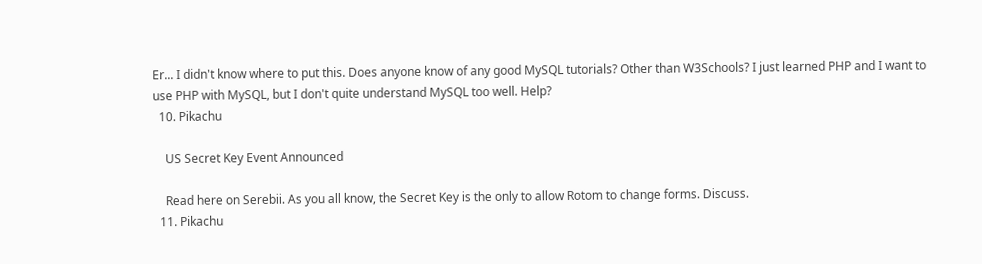Er... I didn't know where to put this. Does anyone know of any good MySQL tutorials? Other than W3Schools? I just learned PHP and I want to use PHP with MySQL, but I don't quite understand MySQL too well. Help?
  10. Pikachu

    US Secret Key Event Announced

    Read here on Serebii. As you all know, the Secret Key is the only to allow Rotom to change forms. Discuss.
  11. Pikachu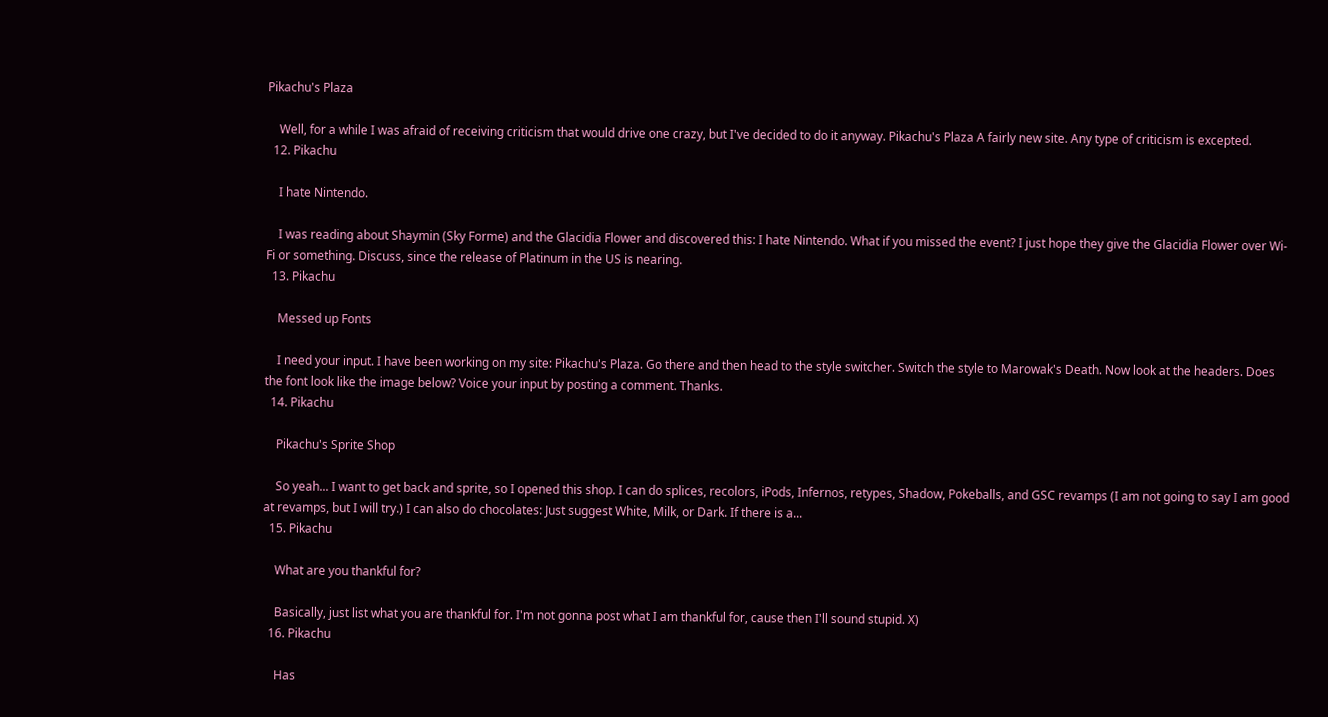Pikachu's Plaza

    Well, for a while I was afraid of receiving criticism that would drive one crazy, but I've decided to do it anyway. Pikachu's Plaza A fairly new site. Any type of criticism is excepted.
  12. Pikachu

    I hate Nintendo.

    I was reading about Shaymin (Sky Forme) and the Glacidia Flower and discovered this: I hate Nintendo. What if you missed the event? I just hope they give the Glacidia Flower over Wi-Fi or something. Discuss, since the release of Platinum in the US is nearing.
  13. Pikachu

    Messed up Fonts

    I need your input. I have been working on my site: Pikachu's Plaza. Go there and then head to the style switcher. Switch the style to Marowak's Death. Now look at the headers. Does the font look like the image below? Voice your input by posting a comment. Thanks.
  14. Pikachu

    Pikachu's Sprite Shop

    So yeah... I want to get back and sprite, so I opened this shop. I can do splices, recolors, iPods, Infernos, retypes, Shadow, Pokeballs, and GSC revamps (I am not going to say I am good at revamps, but I will try.) I can also do chocolates: Just suggest White, Milk, or Dark. If there is a...
  15. Pikachu

    What are you thankful for?

    Basically, just list what you are thankful for. I'm not gonna post what I am thankful for, cause then I'll sound stupid. X)
  16. Pikachu

    Has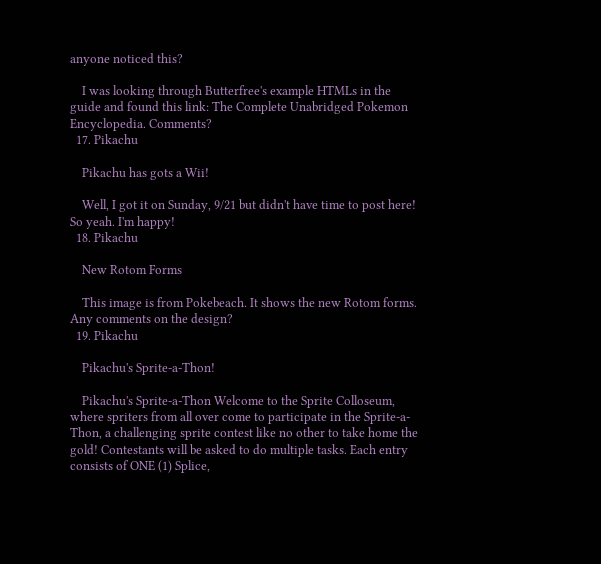anyone noticed this?

    I was looking through Butterfree's example HTMLs in the guide and found this link: The Complete Unabridged Pokemon Encyclopedia. Comments?
  17. Pikachu

    Pikachu has gots a Wii!

    Well, I got it on Sunday, 9/21 but didn't have time to post here! So yeah. I'm happy!
  18. Pikachu

    New Rotom Forms

    This image is from Pokebeach. It shows the new Rotom forms. Any comments on the design?
  19. Pikachu

    Pikachu's Sprite-a-Thon!

    Pikachu's Sprite-a-Thon Welcome to the Sprite Colloseum, where spriters from all over come to participate in the Sprite-a-Thon, a challenging sprite contest like no other to take home the gold! Contestants will be asked to do multiple tasks. Each entry consists of ONE (1) Splice,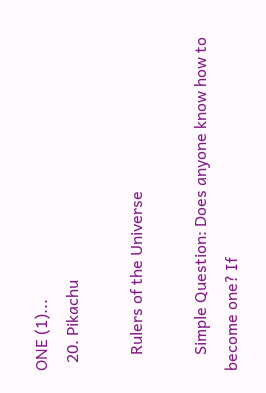ONE (1)...
  20. Pikachu

    Rulers of the Universe

    Simple Question: Does anyone know how to become one? If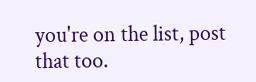you're on the list, post that too.